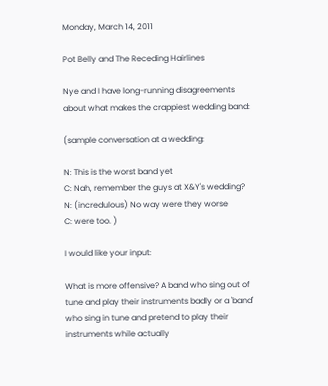Monday, March 14, 2011

Pot Belly and The Receding Hairlines

Nye and I have long-running disagreements about what makes the crappiest wedding band:

(sample conversation at a wedding:

N: This is the worst band yet
C: Nah, remember the guys at X&Y's wedding?
N: (incredulous) No way were they worse
C: were too. )

I would like your input:

What is more offensive? A band who sing out of tune and play their instruments badly or a 'band' who sing in tune and pretend to play their instruments while actually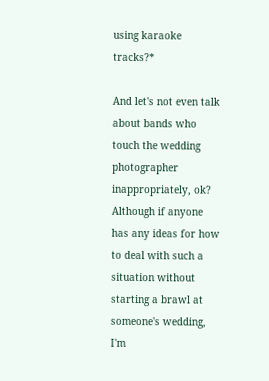using karaoke tracks?*

And let's not even talk about bands who touch the wedding photographer inappropriately, ok? Although if anyone has any ideas for how to deal with such a situation without starting a brawl at someone's wedding, I'm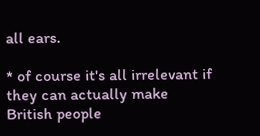all ears.

* of course it's all irrelevant if they can actually make British people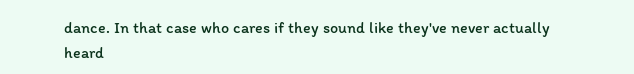dance. In that case who cares if they sound like they've never actually heard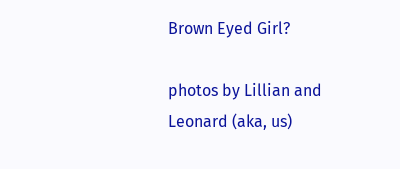Brown Eyed Girl?

photos by Lillian and Leonard (aka, us)